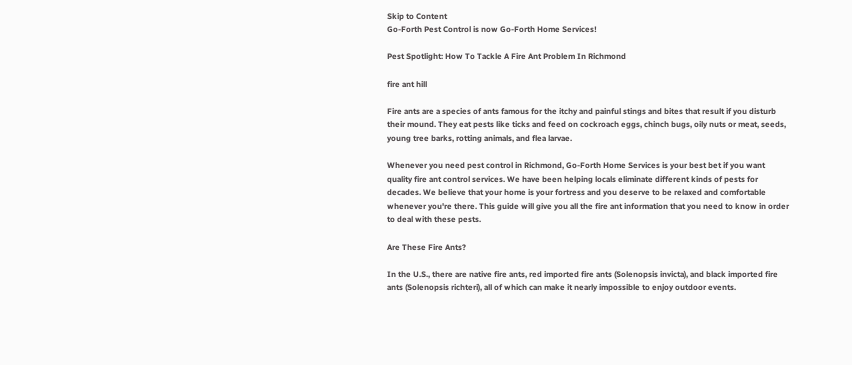Skip to Content
Go-Forth Pest Control is now Go-Forth Home Services!

Pest Spotlight: How To Tackle A Fire Ant Problem In Richmond

fire ant hill

Fire ants are a species of ants famous for the itchy and painful stings and bites that result if you disturb their mound. They eat pests like ticks and feed on cockroach eggs, chinch bugs, oily nuts or meat, seeds, young tree barks, rotting animals, and flea larvae.

Whenever you need pest control in Richmond, Go-Forth Home Services is your best bet if you want quality fire ant control services. We have been helping locals eliminate different kinds of pests for decades. We believe that your home is your fortress and you deserve to be relaxed and comfortable whenever you're there. This guide will give you all the fire ant information that you need to know in order to deal with these pests.

Are These Fire Ants?

In the U.S., there are native fire ants, red imported fire ants (Solenopsis invicta), and black imported fire ants (Solenopsis richteri), all of which can make it nearly impossible to enjoy outdoor events.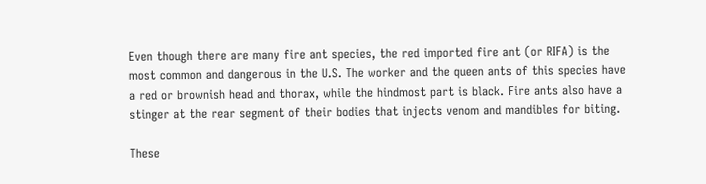Even though there are many fire ant species, the red imported fire ant (or RIFA) is the most common and dangerous in the U.S. The worker and the queen ants of this species have a red or brownish head and thorax, while the hindmost part is black. Fire ants also have a stinger at the rear segment of their bodies that injects venom and mandibles for biting.

These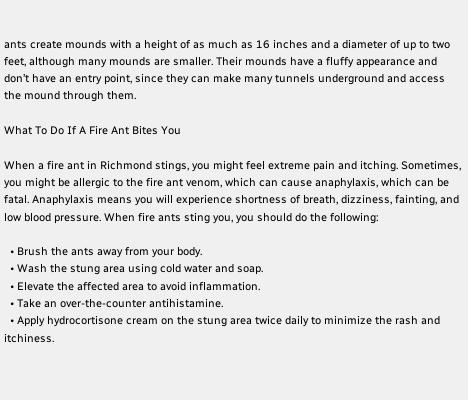ants create mounds with a height of as much as 16 inches and a diameter of up to two feet, although many mounds are smaller. Their mounds have a fluffy appearance and don’t have an entry point, since they can make many tunnels underground and access the mound through them.

What To Do If A Fire Ant Bites You

When a fire ant in Richmond stings, you might feel extreme pain and itching. Sometimes, you might be allergic to the fire ant venom, which can cause anaphylaxis, which can be fatal. Anaphylaxis means you will experience shortness of breath, dizziness, fainting, and low blood pressure. When fire ants sting you, you should do the following:

  • Brush the ants away from your body.
  • Wash the stung area using cold water and soap.
  • Elevate the affected area to avoid inflammation.
  • Take an over-the-counter antihistamine.
  • Apply hydrocortisone cream on the stung area twice daily to minimize the rash and itchiness.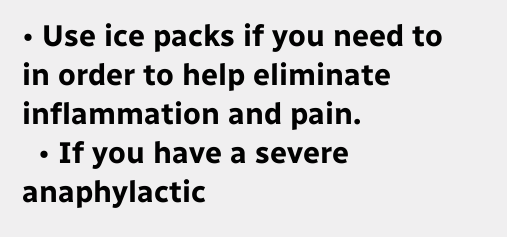• Use ice packs if you need to in order to help eliminate inflammation and pain.
  • If you have a severe anaphylactic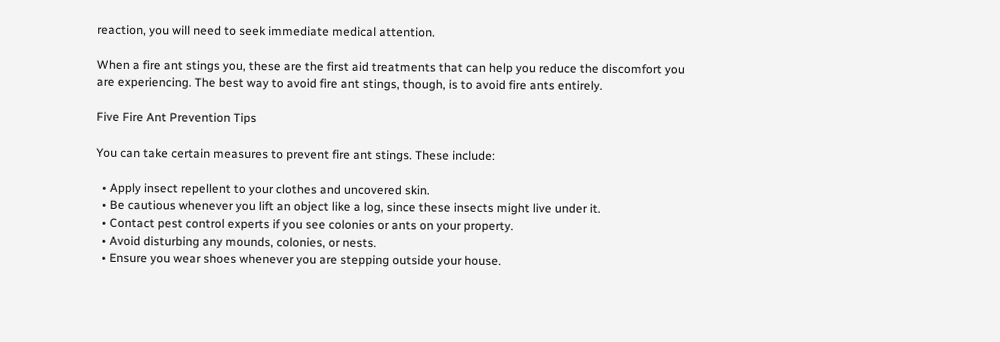reaction, you will need to seek immediate medical attention.

When a fire ant stings you, these are the first aid treatments that can help you reduce the discomfort you are experiencing. The best way to avoid fire ant stings, though, is to avoid fire ants entirely.

Five Fire Ant Prevention Tips

You can take certain measures to prevent fire ant stings. These include:

  • Apply insect repellent to your clothes and uncovered skin.
  • Be cautious whenever you lift an object like a log, since these insects might live under it.
  • Contact pest control experts if you see colonies or ants on your property.
  • Avoid disturbing any mounds, colonies, or nests.
  • Ensure you wear shoes whenever you are stepping outside your house.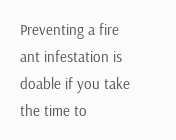Preventing a fire ant infestation is doable if you take the time to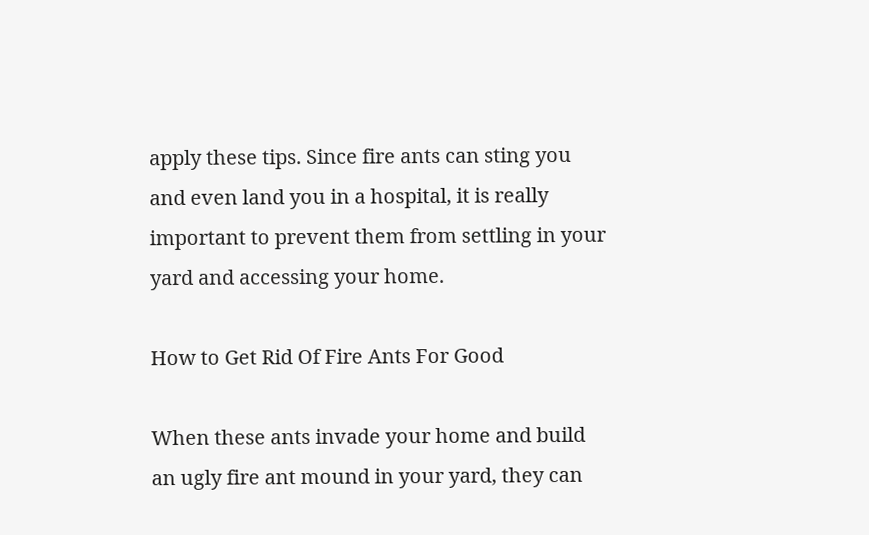apply these tips. Since fire ants can sting you and even land you in a hospital, it is really important to prevent them from settling in your yard and accessing your home.

How to Get Rid Of Fire Ants For Good

When these ants invade your home and build an ugly fire ant mound in your yard, they can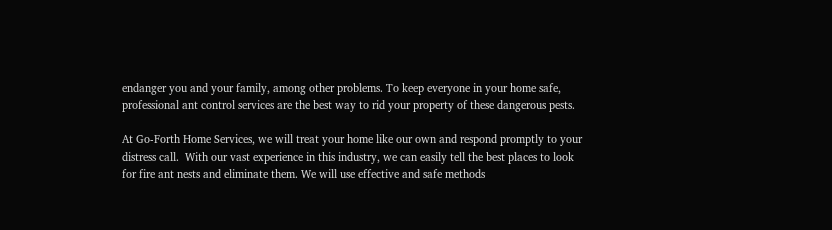endanger you and your family, among other problems. To keep everyone in your home safe, professional ant control services are the best way to rid your property of these dangerous pests.

At Go-Forth Home Services, we will treat your home like our own and respond promptly to your distress call.  With our vast experience in this industry, we can easily tell the best places to look for fire ant nests and eliminate them. We will use effective and safe methods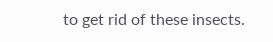to get rid of these insects.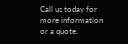Call us today for more information or a quote.